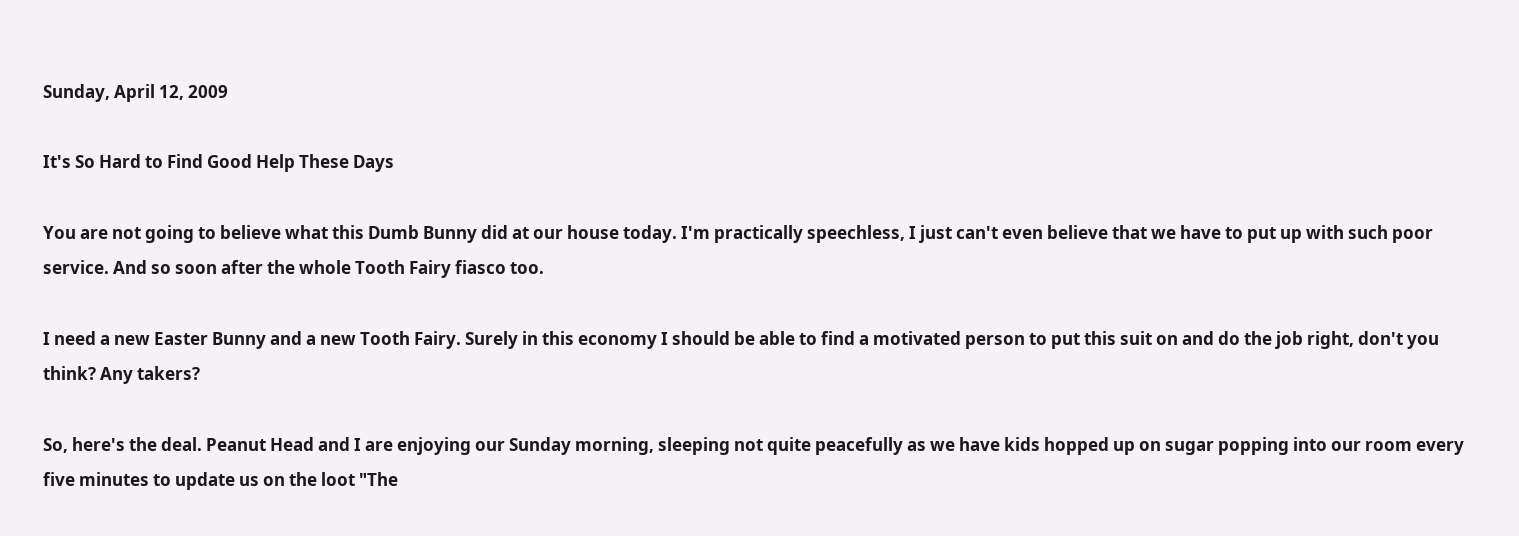Sunday, April 12, 2009

It's So Hard to Find Good Help These Days

You are not going to believe what this Dumb Bunny did at our house today. I'm practically speechless, I just can't even believe that we have to put up with such poor service. And so soon after the whole Tooth Fairy fiasco too.

I need a new Easter Bunny and a new Tooth Fairy. Surely in this economy I should be able to find a motivated person to put this suit on and do the job right, don't you think? Any takers?

So, here's the deal. Peanut Head and I are enjoying our Sunday morning, sleeping not quite peacefully as we have kids hopped up on sugar popping into our room every five minutes to update us on the loot "The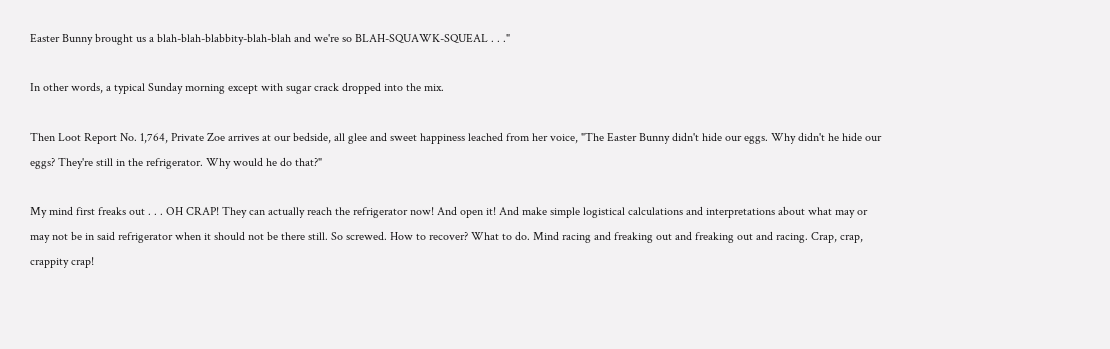Easter Bunny brought us a blah-blah-blabbity-blah-blah and we're so BLAH-SQUAWK-SQUEAL . . ."

In other words, a typical Sunday morning except with sugar crack dropped into the mix.

Then Loot Report No. 1,764, Private Zoe arrives at our bedside, all glee and sweet happiness leached from her voice, "The Easter Bunny didn't hide our eggs. Why didn't he hide our eggs? They're still in the refrigerator. Why would he do that?"

My mind first freaks out . . . OH CRAP! They can actually reach the refrigerator now! And open it! And make simple logistical calculations and interpretations about what may or may not be in said refrigerator when it should not be there still. So screwed. How to recover? What to do. Mind racing and freaking out and freaking out and racing. Crap, crap, crappity crap!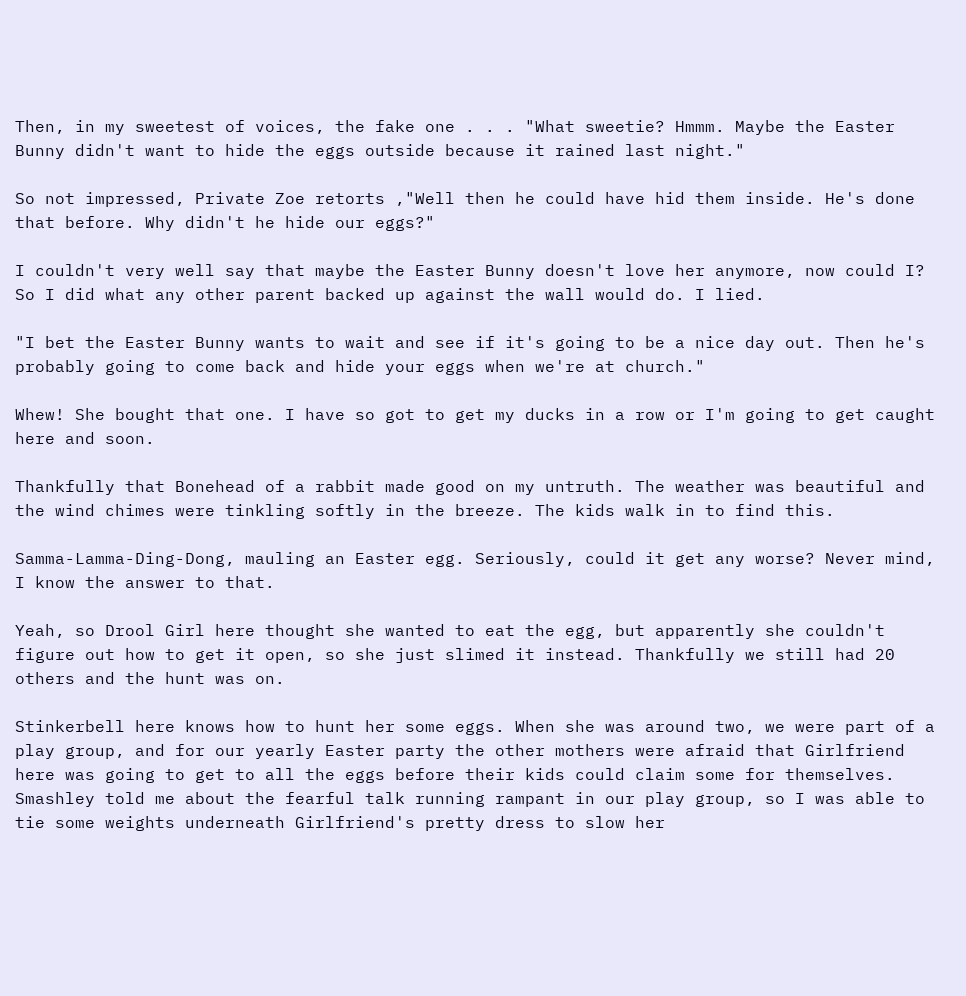Then, in my sweetest of voices, the fake one . . . "What sweetie? Hmmm. Maybe the Easter Bunny didn't want to hide the eggs outside because it rained last night."

So not impressed, Private Zoe retorts ,"Well then he could have hid them inside. He's done that before. Why didn't he hide our eggs?"

I couldn't very well say that maybe the Easter Bunny doesn't love her anymore, now could I? So I did what any other parent backed up against the wall would do. I lied.

"I bet the Easter Bunny wants to wait and see if it's going to be a nice day out. Then he's probably going to come back and hide your eggs when we're at church."

Whew! She bought that one. I have so got to get my ducks in a row or I'm going to get caught here and soon.

Thankfully that Bonehead of a rabbit made good on my untruth. The weather was beautiful and the wind chimes were tinkling softly in the breeze. The kids walk in to find this.

Samma-Lamma-Ding-Dong, mauling an Easter egg. Seriously, could it get any worse? Never mind, I know the answer to that.

Yeah, so Drool Girl here thought she wanted to eat the egg, but apparently she couldn't figure out how to get it open, so she just slimed it instead. Thankfully we still had 20 others and the hunt was on.

Stinkerbell here knows how to hunt her some eggs. When she was around two, we were part of a play group, and for our yearly Easter party the other mothers were afraid that Girlfriend here was going to get to all the eggs before their kids could claim some for themselves. Smashley told me about the fearful talk running rampant in our play group, so I was able to tie some weights underneath Girlfriend's pretty dress to slow her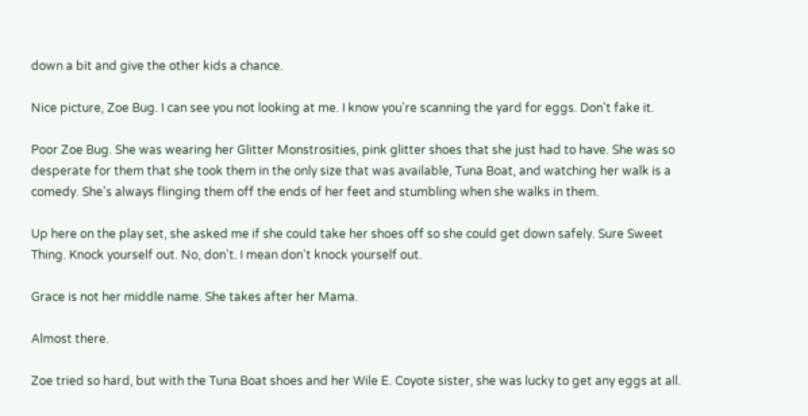down a bit and give the other kids a chance.

Nice picture, Zoe Bug. I can see you not looking at me. I know you're scanning the yard for eggs. Don't fake it.

Poor Zoe Bug. She was wearing her Glitter Monstrosities, pink glitter shoes that she just had to have. She was so desperate for them that she took them in the only size that was available, Tuna Boat, and watching her walk is a comedy. She's always flinging them off the ends of her feet and stumbling when she walks in them.

Up here on the play set, she asked me if she could take her shoes off so she could get down safely. Sure Sweet Thing. Knock yourself out. No, don't. I mean don't knock yourself out.

Grace is not her middle name. She takes after her Mama.

Almost there.

Zoe tried so hard, but with the Tuna Boat shoes and her Wile E. Coyote sister, she was lucky to get any eggs at all.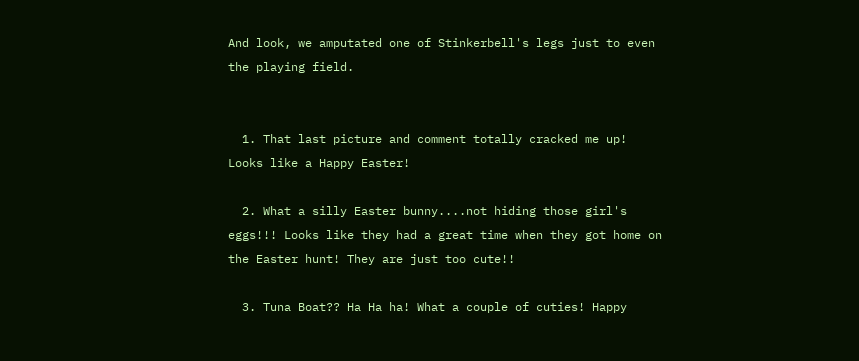And look, we amputated one of Stinkerbell's legs just to even the playing field.


  1. That last picture and comment totally cracked me up! Looks like a Happy Easter!

  2. What a silly Easter bunny....not hiding those girl's eggs!!! Looks like they had a great time when they got home on the Easter hunt! They are just too cute!!

  3. Tuna Boat?? Ha Ha ha! What a couple of cuties! Happy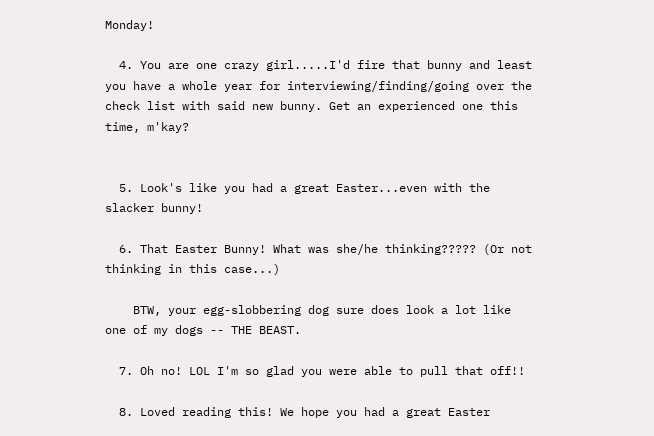Monday!

  4. You are one crazy girl.....I'd fire that bunny and least you have a whole year for interviewing/finding/going over the check list with said new bunny. Get an experienced one this time, m'kay?


  5. Look's like you had a great Easter...even with the slacker bunny!

  6. That Easter Bunny! What was she/he thinking????? (Or not thinking in this case...)

    BTW, your egg-slobbering dog sure does look a lot like one of my dogs -- THE BEAST.

  7. Oh no! LOL I'm so glad you were able to pull that off!!

  8. Loved reading this! We hope you had a great Easter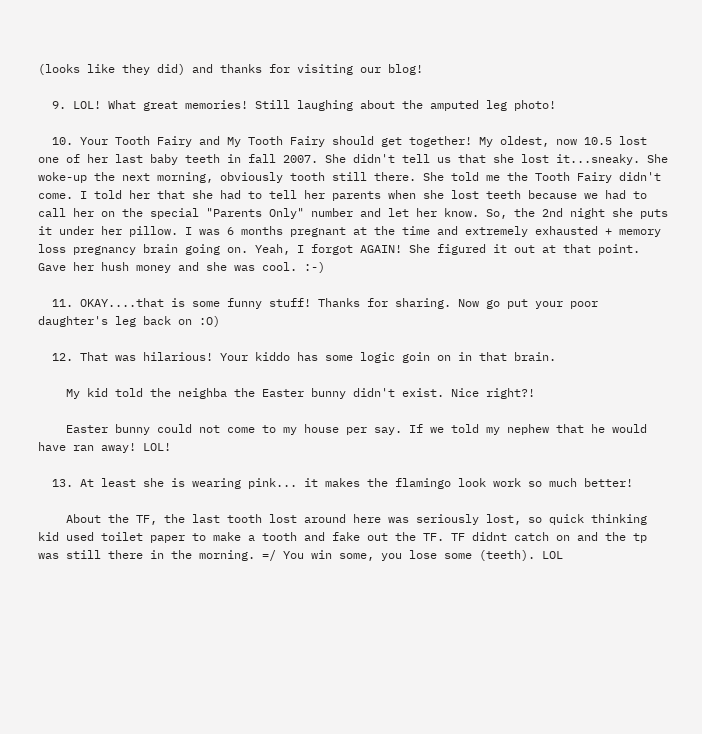(looks like they did) and thanks for visiting our blog!

  9. LOL! What great memories! Still laughing about the amputed leg photo!

  10. Your Tooth Fairy and My Tooth Fairy should get together! My oldest, now 10.5 lost one of her last baby teeth in fall 2007. She didn't tell us that she lost it...sneaky. She woke-up the next morning, obviously tooth still there. She told me the Tooth Fairy didn't come. I told her that she had to tell her parents when she lost teeth because we had to call her on the special "Parents Only" number and let her know. So, the 2nd night she puts it under her pillow. I was 6 months pregnant at the time and extremely exhausted + memory loss pregnancy brain going on. Yeah, I forgot AGAIN! She figured it out at that point. Gave her hush money and she was cool. :-)

  11. OKAY....that is some funny stuff! Thanks for sharing. Now go put your poor daughter's leg back on :O)

  12. That was hilarious! Your kiddo has some logic goin on in that brain.

    My kid told the neighba the Easter bunny didn't exist. Nice right?!

    Easter bunny could not come to my house per say. If we told my nephew that he would have ran away! LOL!

  13. At least she is wearing pink... it makes the flamingo look work so much better!

    About the TF, the last tooth lost around here was seriously lost, so quick thinking kid used toilet paper to make a tooth and fake out the TF. TF didnt catch on and the tp was still there in the morning. =/ You win some, you lose some (teeth). LOL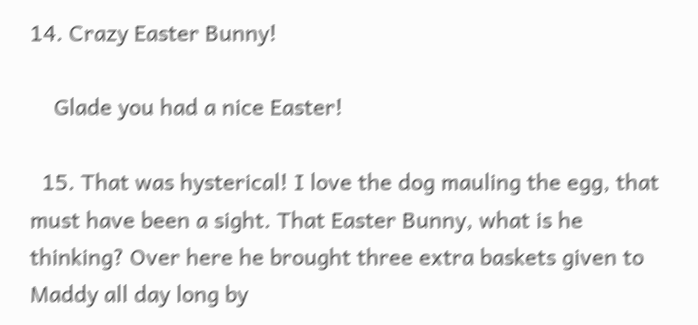14. Crazy Easter Bunny!

    Glade you had a nice Easter!

  15. That was hysterical! I love the dog mauling the egg, that must have been a sight. That Easter Bunny, what is he thinking? Over here he brought three extra baskets given to Maddy all day long by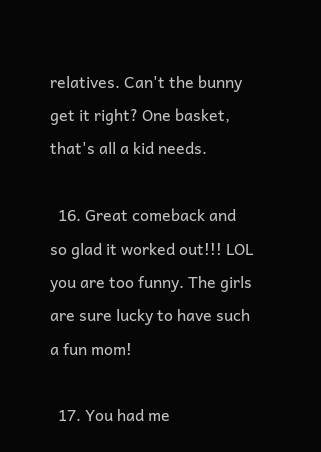relatives. Can't the bunny get it right? One basket, that's all a kid needs.

  16. Great comeback and so glad it worked out!!! LOL you are too funny. The girls are sure lucky to have such a fun mom!

  17. You had me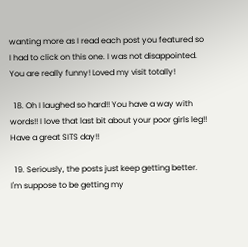wanting more as I read each post you featured so I had to click on this one. I was not disappointed. You are really funny! Loved my visit totally!

  18. Oh I laughed so hard!! You have a way with words!! I love that last bit about your poor girls leg!! Have a great SITS day!!

  19. Seriously, the posts just keep getting better. I'm suppose to be getting my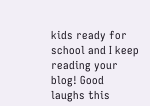kids ready for school and I keep reading your blog! Good laughs this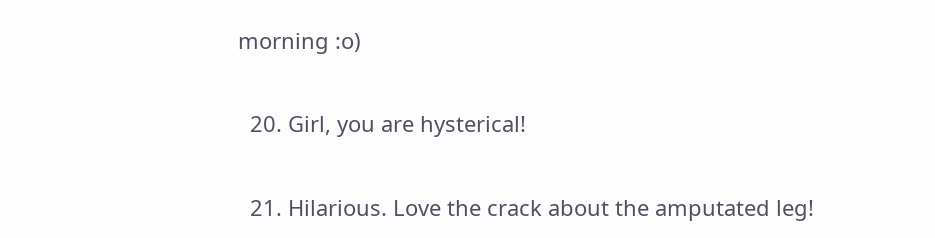morning :o)

  20. Girl, you are hysterical!

  21. Hilarious. Love the crack about the amputated leg!